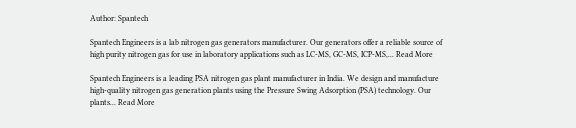Author: Spantech

Spantech Engineers is a lab nitrogen gas generators manufacturer. Our generators offer a reliable source of high purity nitrogen gas for use in laboratory applications such as LC-MS, GC-MS, ICP-MS,... Read More

Spantech Engineers is a leading PSA nitrogen gas plant manufacturer in India. We design and manufacture high-quality nitrogen gas generation plants using the Pressure Swing Adsorption (PSA) technology. Our plants... Read More